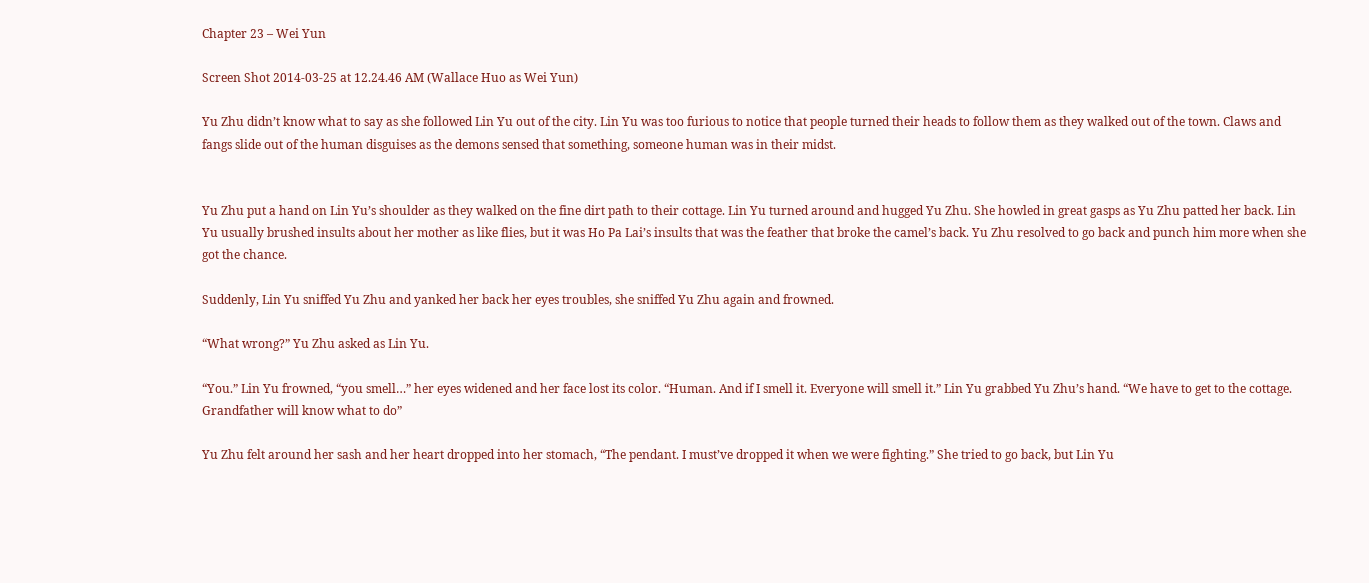Chapter 23 – Wei Yun

Screen Shot 2014-03-25 at 12.24.46 AM (Wallace Huo as Wei Yun)

Yu Zhu didn’t know what to say as she followed Lin Yu out of the city. Lin Yu was too furious to notice that people turned their heads to follow them as they walked out of the town. Claws and fangs slide out of the human disguises as the demons sensed that something, someone human was in their midst.


Yu Zhu put a hand on Lin Yu’s shoulder as they walked on the fine dirt path to their cottage. Lin Yu turned around and hugged Yu Zhu. She howled in great gasps as Yu Zhu patted her back. Lin Yu usually brushed insults about her mother as like flies, but it was Ho Pa Lai’s insults that was the feather that broke the camel’s back. Yu Zhu resolved to go back and punch him more when she got the chance.

Suddenly, Lin Yu sniffed Yu Zhu and yanked her back her eyes troubles, she sniffed Yu Zhu again and frowned.

“What wrong?” Yu Zhu asked as Lin Yu.

“You.” Lin Yu frowned, “you smell…” her eyes widened and her face lost its color. “Human. And if I smell it. Everyone will smell it.” Lin Yu grabbed Yu Zhu’s hand. “We have to get to the cottage. Grandfather will know what to do”

Yu Zhu felt around her sash and her heart dropped into her stomach, “The pendant. I must’ve dropped it when we were fighting.” She tried to go back, but Lin Yu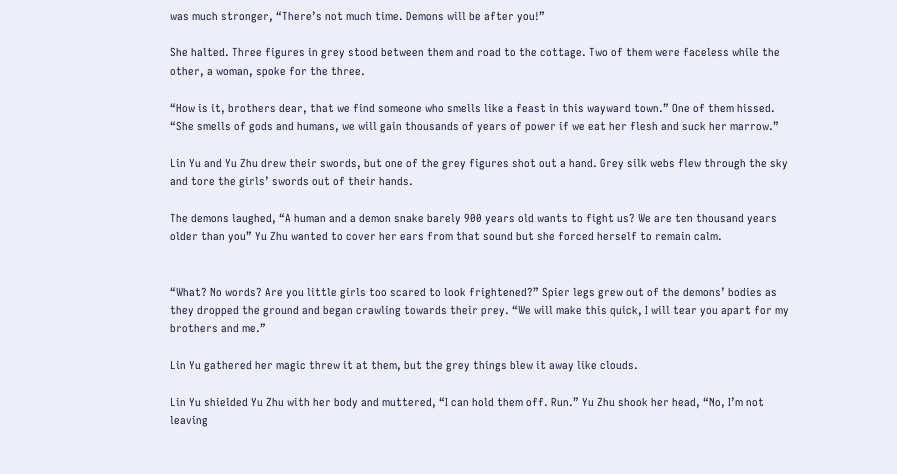was much stronger, “There’s not much time. Demons will be after you!”

She halted. Three figures in grey stood between them and road to the cottage. Two of them were faceless while the other, a woman, spoke for the three.

“How is it, brothers dear, that we find someone who smells like a feast in this wayward town.” One of them hissed. “She smells of gods and humans, we will gain thousands of years of power if we eat her flesh and suck her marrow.”

Lin Yu and Yu Zhu drew their swords, but one of the grey figures shot out a hand. Grey silk webs flew through the sky and tore the girls’ swords out of their hands.

The demons laughed, “A human and a demon snake barely 900 years old wants to fight us? We are ten thousand years older than you” Yu Zhu wanted to cover her ears from that sound but she forced herself to remain calm.


“What? No words? Are you little girls too scared to look frightened?” Spier legs grew out of the demons’ bodies as they dropped the ground and began crawling towards their prey. “We will make this quick, I will tear you apart for my brothers and me.”

Lin Yu gathered her magic threw it at them, but the grey things blew it away like clouds.

Lin Yu shielded Yu Zhu with her body and muttered, “I can hold them off. Run.” Yu Zhu shook her head, “No, I’m not leaving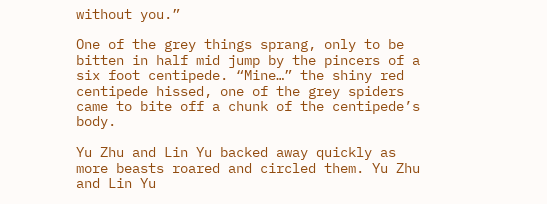without you.”

One of the grey things sprang, only to be bitten in half mid jump by the pincers of a six foot centipede. “Mine…” the shiny red centipede hissed, one of the grey spiders came to bite off a chunk of the centipede’s body.

Yu Zhu and Lin Yu backed away quickly as more beasts roared and circled them. Yu Zhu and Lin Yu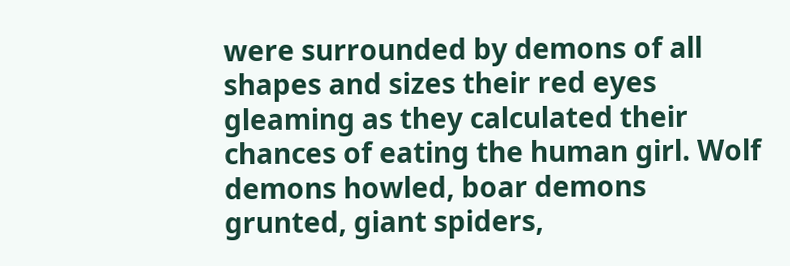were surrounded by demons of all shapes and sizes their red eyes gleaming as they calculated their chances of eating the human girl. Wolf demons howled, boar demons grunted, giant spiders,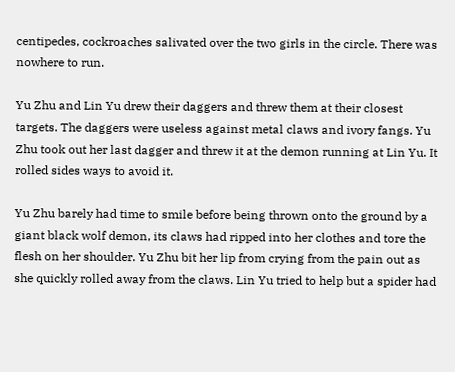centipedes, cockroaches salivated over the two girls in the circle. There was nowhere to run.

Yu Zhu and Lin Yu drew their daggers and threw them at their closest targets. The daggers were useless against metal claws and ivory fangs. Yu Zhu took out her last dagger and threw it at the demon running at Lin Yu. It rolled sides ways to avoid it.

Yu Zhu barely had time to smile before being thrown onto the ground by a giant black wolf demon, its claws had ripped into her clothes and tore the flesh on her shoulder. Yu Zhu bit her lip from crying from the pain out as she quickly rolled away from the claws. Lin Yu tried to help but a spider had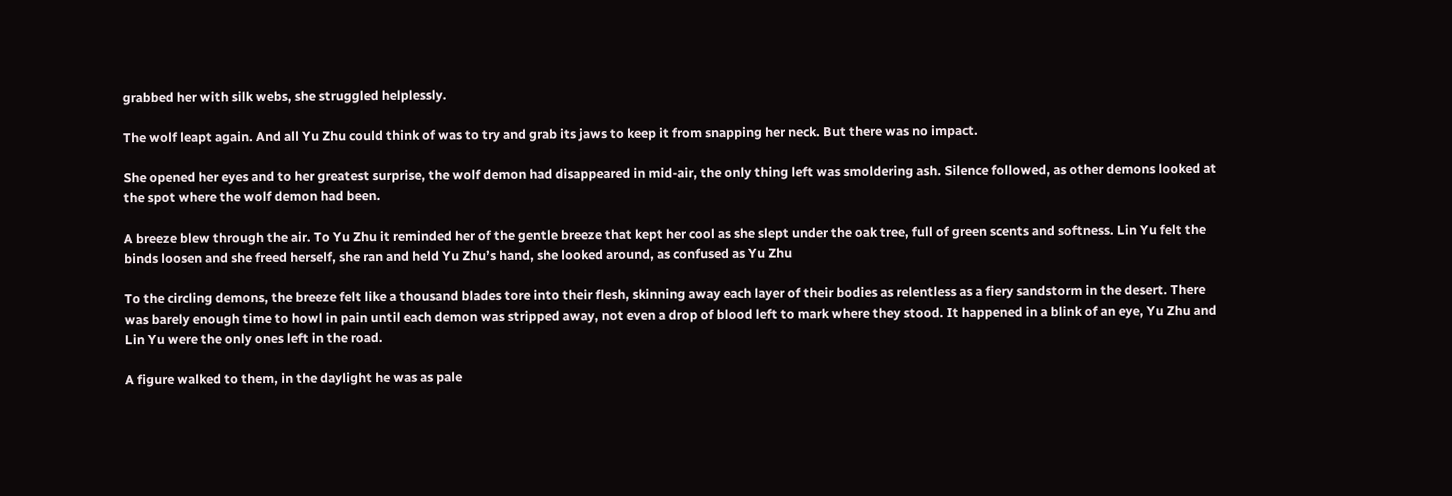grabbed her with silk webs, she struggled helplessly.

The wolf leapt again. And all Yu Zhu could think of was to try and grab its jaws to keep it from snapping her neck. But there was no impact.

She opened her eyes and to her greatest surprise, the wolf demon had disappeared in mid-air, the only thing left was smoldering ash. Silence followed, as other demons looked at the spot where the wolf demon had been.

A breeze blew through the air. To Yu Zhu it reminded her of the gentle breeze that kept her cool as she slept under the oak tree, full of green scents and softness. Lin Yu felt the binds loosen and she freed herself, she ran and held Yu Zhu’s hand, she looked around, as confused as Yu Zhu

To the circling demons, the breeze felt like a thousand blades tore into their flesh, skinning away each layer of their bodies as relentless as a fiery sandstorm in the desert. There was barely enough time to howl in pain until each demon was stripped away, not even a drop of blood left to mark where they stood. It happened in a blink of an eye, Yu Zhu and Lin Yu were the only ones left in the road.

A figure walked to them, in the daylight he was as pale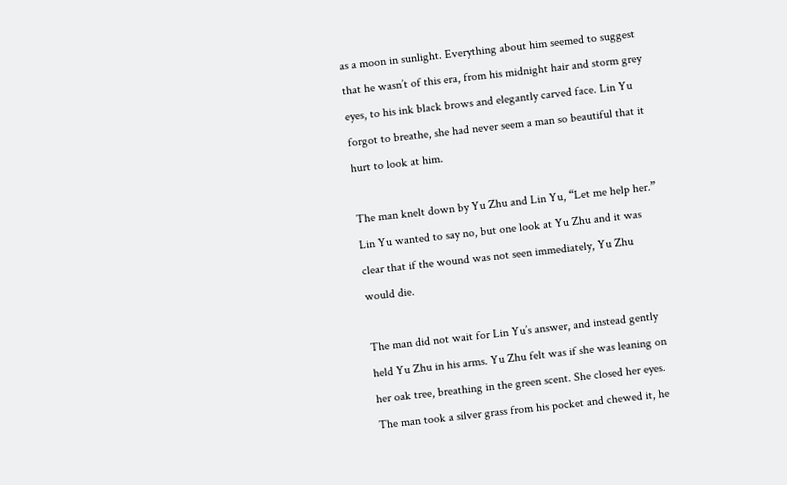as a moon in sunlight. Everything about him seemed to suggest that he wasn’t of this era, from his midnight hair and storm grey eyes, to his ink black brows and elegantly carved face. Lin Yu forgot to breathe, she had never seem a man so beautiful that it hurt to look at him.

The man knelt down by Yu Zhu and Lin Yu, “Let me help her.” Lin Yu wanted to say no, but one look at Yu Zhu and it was clear that if the wound was not seen immediately, Yu Zhu would die.

The man did not wait for Lin Yu’s answer, and instead gently held Yu Zhu in his arms. Yu Zhu felt was if she was leaning on her oak tree, breathing in the green scent. She closed her eyes. The man took a silver grass from his pocket and chewed it, he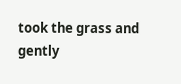took the grass and gently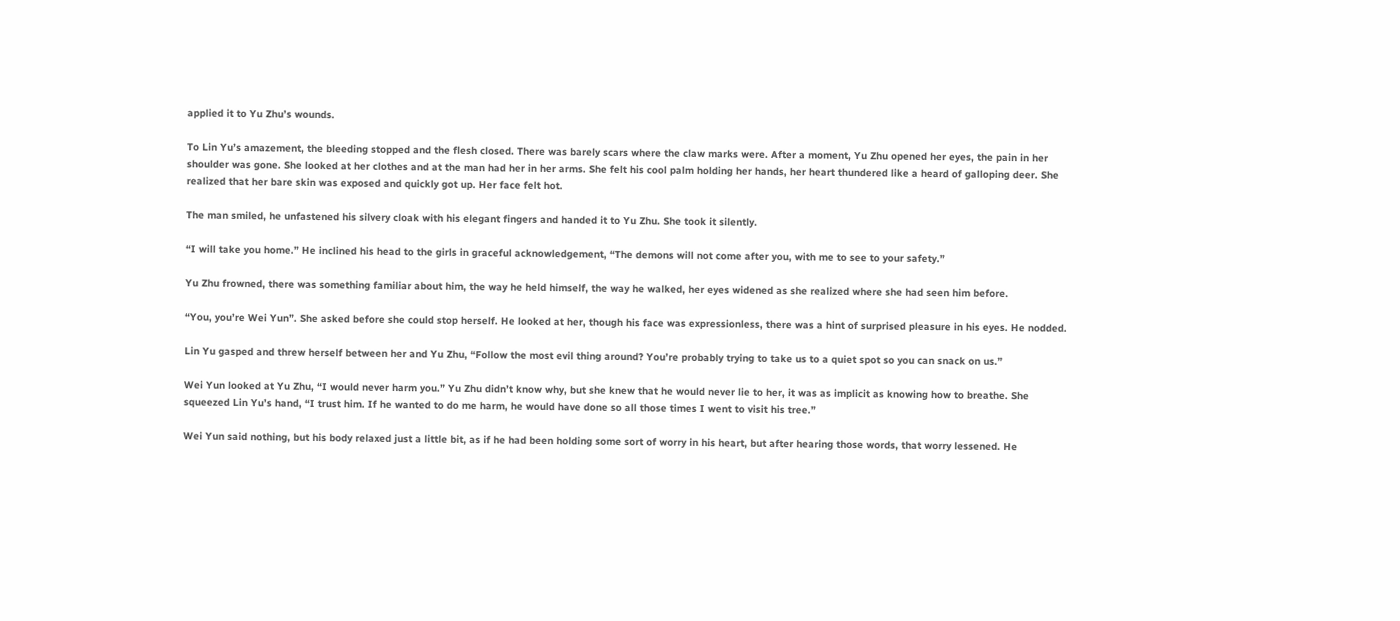applied it to Yu Zhu’s wounds.

To Lin Yu’s amazement, the bleeding stopped and the flesh closed. There was barely scars where the claw marks were. After a moment, Yu Zhu opened her eyes, the pain in her shoulder was gone. She looked at her clothes and at the man had her in her arms. She felt his cool palm holding her hands, her heart thundered like a heard of galloping deer. She realized that her bare skin was exposed and quickly got up. Her face felt hot.

The man smiled, he unfastened his silvery cloak with his elegant fingers and handed it to Yu Zhu. She took it silently.

“I will take you home.” He inclined his head to the girls in graceful acknowledgement, “The demons will not come after you, with me to see to your safety.”

Yu Zhu frowned, there was something familiar about him, the way he held himself, the way he walked, her eyes widened as she realized where she had seen him before.

“You, you’re Wei Yun”. She asked before she could stop herself. He looked at her, though his face was expressionless, there was a hint of surprised pleasure in his eyes. He nodded.

Lin Yu gasped and threw herself between her and Yu Zhu, “Follow the most evil thing around? You’re probably trying to take us to a quiet spot so you can snack on us.”

Wei Yun looked at Yu Zhu, “I would never harm you.” Yu Zhu didn’t know why, but she knew that he would never lie to her, it was as implicit as knowing how to breathe. She squeezed Lin Yu’s hand, “I trust him. If he wanted to do me harm, he would have done so all those times I went to visit his tree.”

Wei Yun said nothing, but his body relaxed just a little bit, as if he had been holding some sort of worry in his heart, but after hearing those words, that worry lessened. He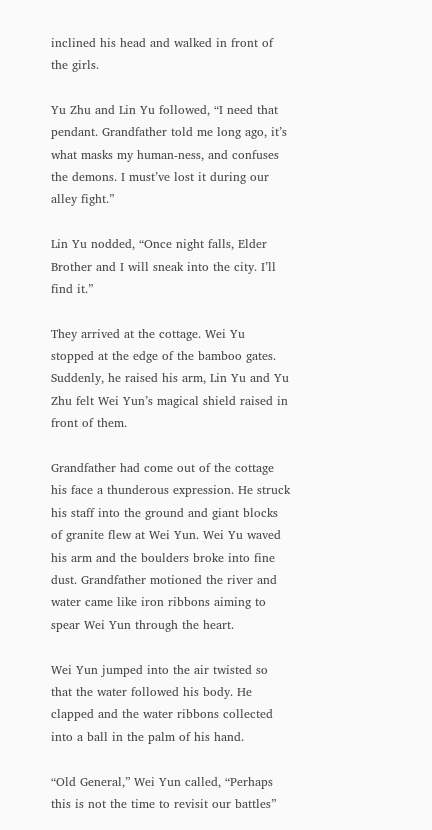inclined his head and walked in front of the girls.

Yu Zhu and Lin Yu followed, “I need that pendant. Grandfather told me long ago, it’s what masks my human-ness, and confuses the demons. I must’ve lost it during our alley fight.”

Lin Yu nodded, “Once night falls, Elder Brother and I will sneak into the city. I’ll find it.”

They arrived at the cottage. Wei Yu stopped at the edge of the bamboo gates.  Suddenly, he raised his arm, Lin Yu and Yu Zhu felt Wei Yun’s magical shield raised in front of them.

Grandfather had come out of the cottage his face a thunderous expression. He struck his staff into the ground and giant blocks of granite flew at Wei Yun. Wei Yu waved his arm and the boulders broke into fine dust. Grandfather motioned the river and water came like iron ribbons aiming to spear Wei Yun through the heart.

Wei Yun jumped into the air twisted so that the water followed his body. He clapped and the water ribbons collected into a ball in the palm of his hand.

“Old General,” Wei Yun called, “Perhaps this is not the time to revisit our battles”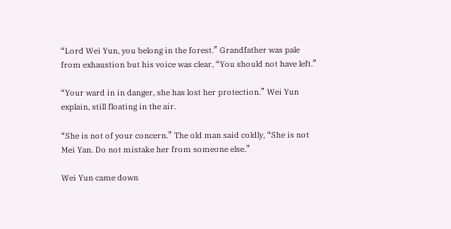“Lord Wei Yun, you belong in the forest.” Grandfather was pale from exhaustion but his voice was clear, “You should not have left.”

“Your ward in in danger, she has lost her protection.” Wei Yun explain, still floating in the air.

“She is not of your concern.” The old man said coldly, “She is not Mei Yan. Do not mistake her from someone else.”

Wei Yun came down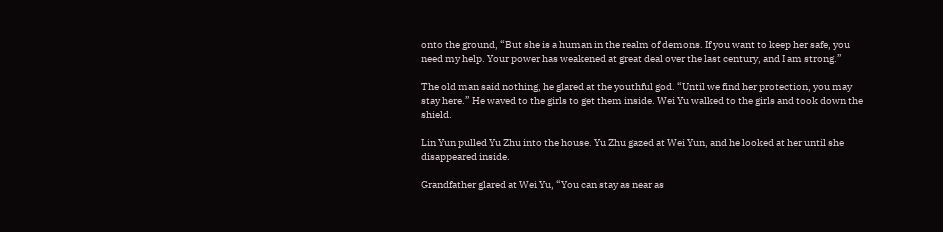onto the ground, “But she is a human in the realm of demons. If you want to keep her safe, you need my help. Your power has weakened at great deal over the last century, and I am strong.”

The old man said nothing, he glared at the youthful god. “Until we find her protection, you may stay here.” He waved to the girls to get them inside. Wei Yu walked to the girls and took down the shield.

Lin Yun pulled Yu Zhu into the house. Yu Zhu gazed at Wei Yun, and he looked at her until she disappeared inside.

Grandfather glared at Wei Yu, “You can stay as near as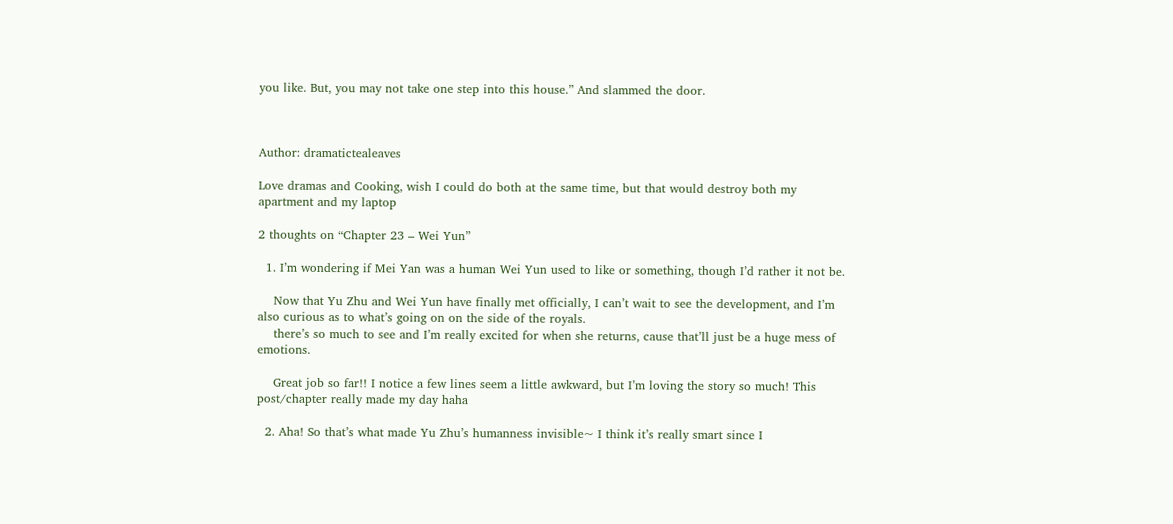you like. But, you may not take one step into this house.” And slammed the door.



Author: dramatictealeaves

Love dramas and Cooking, wish I could do both at the same time, but that would destroy both my apartment and my laptop

2 thoughts on “Chapter 23 – Wei Yun”

  1. I’m wondering if Mei Yan was a human Wei Yun used to like or something, though I’d rather it not be.

    Now that Yu Zhu and Wei Yun have finally met officially, I can’t wait to see the development, and I’m also curious as to what’s going on on the side of the royals.
    there’s so much to see and I’m really excited for when she returns, cause that’ll just be a huge mess of emotions.

    Great job so far!! I notice a few lines seem a little awkward, but I’m loving the story so much! This post/chapter really made my day haha

  2. Aha! So that’s what made Yu Zhu’s humanness invisible~ I think it’s really smart since I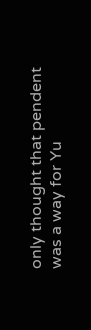only thought that pendent was a way for Yu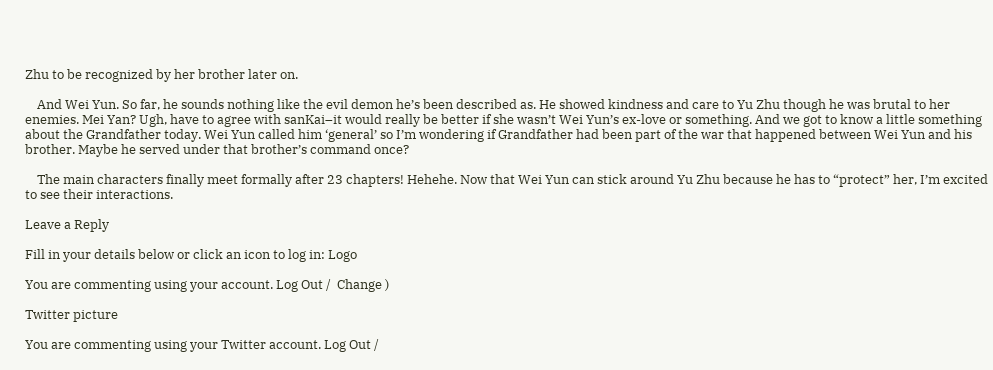Zhu to be recognized by her brother later on.

    And Wei Yun. So far, he sounds nothing like the evil demon he’s been described as. He showed kindness and care to Yu Zhu though he was brutal to her enemies. Mei Yan? Ugh, have to agree with sanKai–it would really be better if she wasn’t Wei Yun’s ex-love or something. And we got to know a little something about the Grandfather today. Wei Yun called him ‘general’ so I’m wondering if Grandfather had been part of the war that happened between Wei Yun and his brother. Maybe he served under that brother’s command once?

    The main characters finally meet formally after 23 chapters! Hehehe. Now that Wei Yun can stick around Yu Zhu because he has to “protect” her, I’m excited to see their interactions.

Leave a Reply

Fill in your details below or click an icon to log in: Logo

You are commenting using your account. Log Out /  Change )

Twitter picture

You are commenting using your Twitter account. Log Out /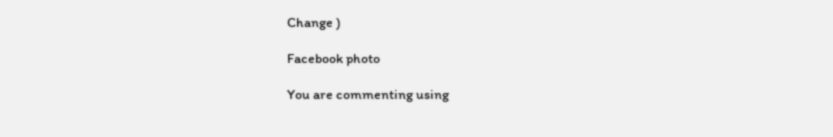Change )

Facebook photo

You are commenting using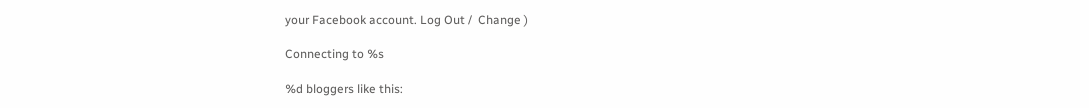your Facebook account. Log Out /  Change )

Connecting to %s

%d bloggers like this: